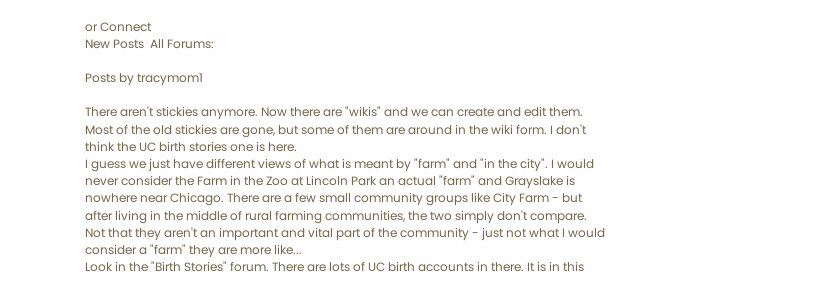or Connect
New Posts  All Forums:

Posts by tracymom1

There aren't stickies anymore. Now there are "wikis" and we can create and edit them. Most of the old stickies are gone, but some of them are around in the wiki form. I don't think the UC birth stories one is here.
I guess we just have different views of what is meant by "farm" and "in the city". I would never consider the Farm in the Zoo at Lincoln Park an actual "farm" and Grayslake is nowhere near Chicago. There are a few small community groups like City Farm - but after living in the middle of rural farming communities, the two simply don't compare. Not that they aren't an important and vital part of the community - just not what I would consider a "farm" they are more like...
Look in the "Birth Stories" forum. There are lots of UC birth accounts in there. It is in this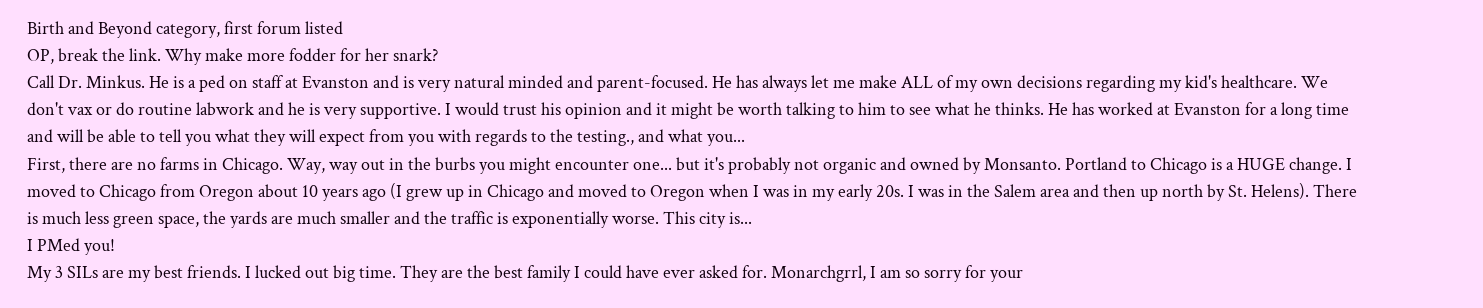Birth and Beyond category, first forum listed
OP, break the link. Why make more fodder for her snark?
Call Dr. Minkus. He is a ped on staff at Evanston and is very natural minded and parent-focused. He has always let me make ALL of my own decisions regarding my kid's healthcare. We don't vax or do routine labwork and he is very supportive. I would trust his opinion and it might be worth talking to him to see what he thinks. He has worked at Evanston for a long time and will be able to tell you what they will expect from you with regards to the testing., and what you...
First, there are no farms in Chicago. Way, way out in the burbs you might encounter one... but it's probably not organic and owned by Monsanto. Portland to Chicago is a HUGE change. I moved to Chicago from Oregon about 10 years ago (I grew up in Chicago and moved to Oregon when I was in my early 20s. I was in the Salem area and then up north by St. Helens). There is much less green space, the yards are much smaller and the traffic is exponentially worse. This city is...
I PMed you!
My 3 SILs are my best friends. I lucked out big time. They are the best family I could have ever asked for. Monarchgrrl, I am so sorry for your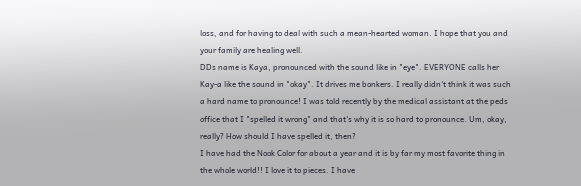loss, and for having to deal with such a mean-hearted woman. I hope that you and your family are healing well.
DDs name is Kaya, pronounced with the sound like in "eye". EVERYONE calls her Kay-a like the sound in "okay". It drives me bonkers. I really didn't think it was such a hard name to pronounce! I was told recently by the medical assistant at the peds office that I "spelled it wrong" and that's why it is so hard to pronounce. Um, okay, really? How should I have spelled it, then?
I have had the Nook Color for about a year and it is by far my most favorite thing in the whole world!! I love it to pieces. I have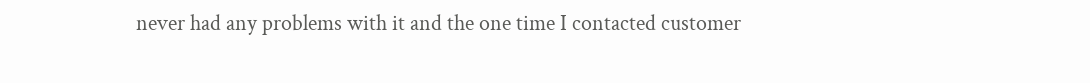never had any problems with it and the one time I contacted customer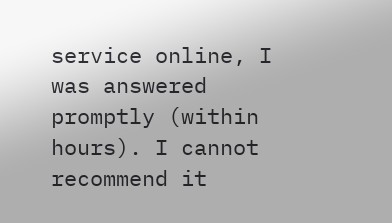service online, I was answered promptly (within hours). I cannot recommend it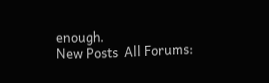enough.
New Posts  All Forums: